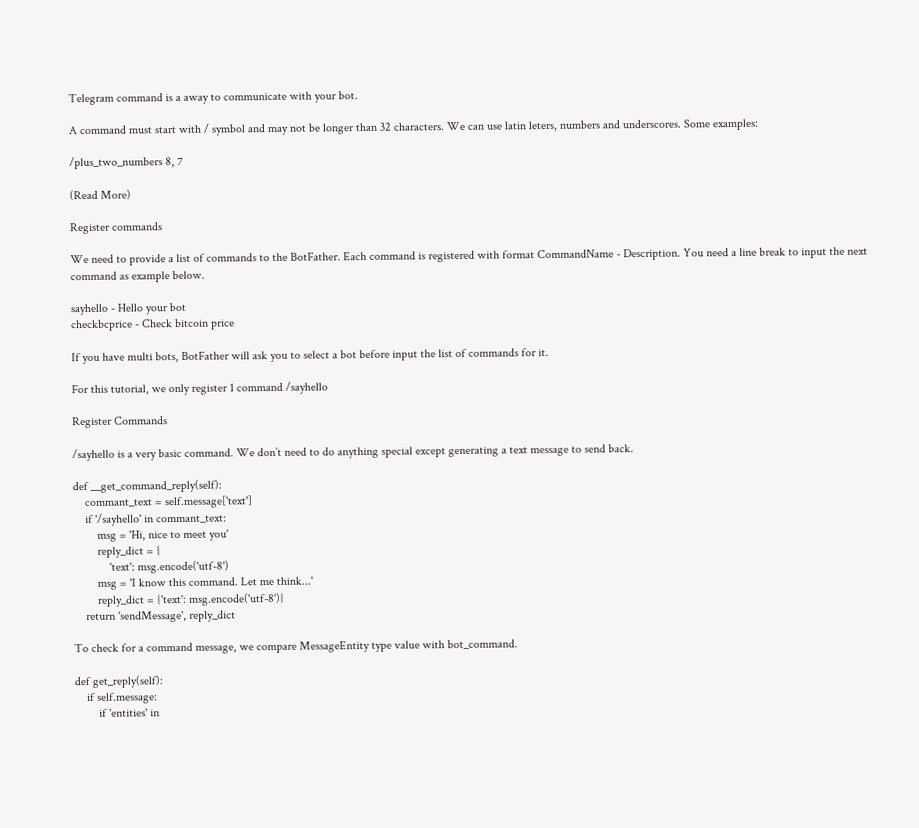Telegram command is a away to communicate with your bot.

A command must start with / symbol and may not be longer than 32 characters. We can use latin leters, numbers and underscores. Some examples:

/plus_two_numbers 8, 7

(Read More)

Register commands

We need to provide a list of commands to the BotFather. Each command is registered with format CommandName - Description. You need a line break to input the next command as example below.

sayhello - Hello your bot
checkbcprice - Check bitcoin price

If you have multi bots, BotFather will ask you to select a bot before input the list of commands for it.

For this tutorial, we only register 1 command /sayhello

Register Commands

/sayhello is a very basic command. We don’t need to do anything special except generating a text message to send back.

def __get_command_reply(self):
    commant_text = self.message['text']
    if '/sayhello' in commant_text:
        msg = 'Hi, nice to meet you'
        reply_dict = {
            'text': msg.encode('utf-8')
        msg = 'I know this command. Let me think...'
        reply_dict = {'text': msg.encode('utf-8')}
    return 'sendMessage', reply_dict

To check for a command message, we compare MessageEntity type value with bot_command.

def get_reply(self):
    if self.message:
        if 'entities' in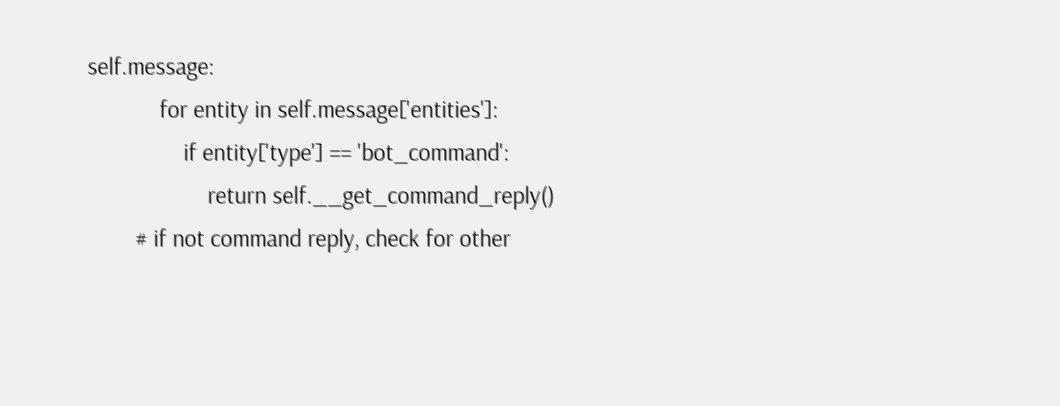self.message:
            for entity in self.message['entities']:
                if entity['type'] == 'bot_command':
                    return self.__get_command_reply()
        # if not command reply, check for other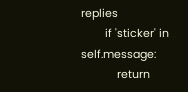replies
        if 'sticker' in self.message:
            return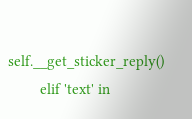self.__get_sticker_reply()
        elif 'text' in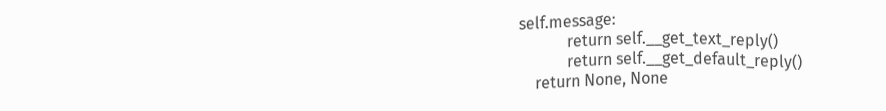self.message:
            return self.__get_text_reply()
            return self.__get_default_reply()
    return None, None